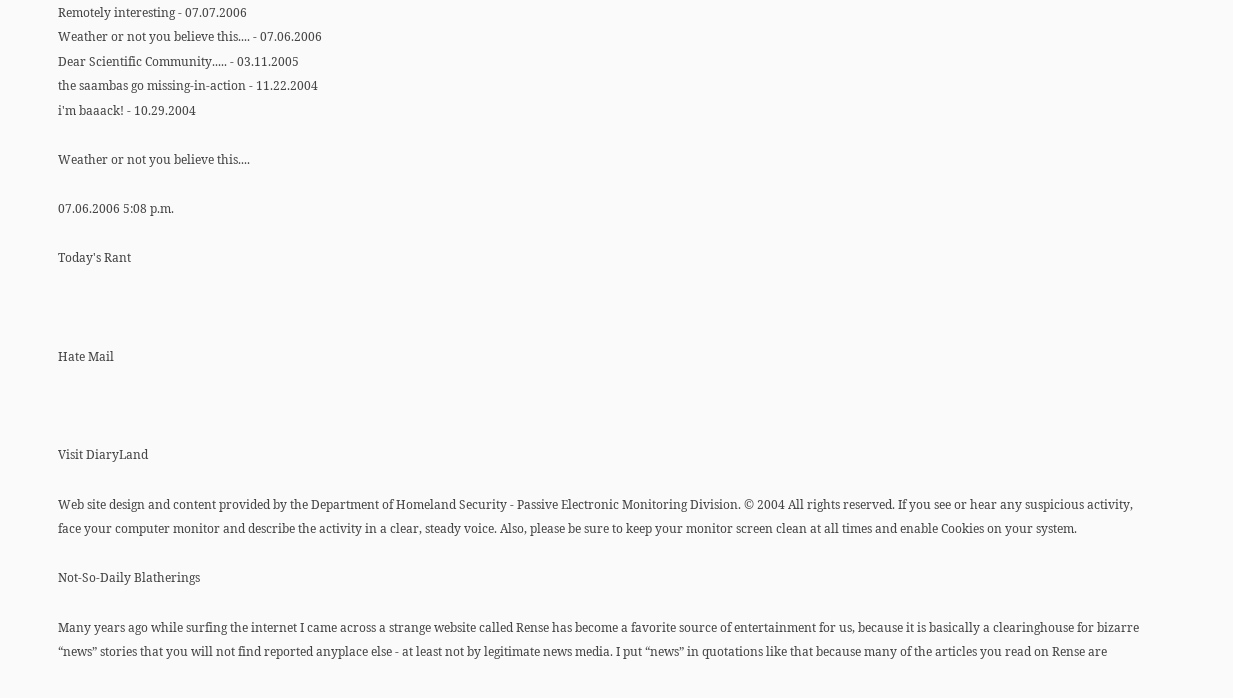Remotely interesting - 07.07.2006
Weather or not you believe this.... - 07.06.2006
Dear Scientific Community..... - 03.11.2005
the saambas go missing-in-action - 11.22.2004
i'm baaack! - 10.29.2004

Weather or not you believe this....

07.06.2006 5:08 p.m.

Today's Rant



Hate Mail



Visit DiaryLand

Web site design and content provided by the Department of Homeland Security - Passive Electronic Monitoring Division. © 2004 All rights reserved. If you see or hear any suspicious activity, face your computer monitor and describe the activity in a clear, steady voice. Also, please be sure to keep your monitor screen clean at all times and enable Cookies on your system.

Not-So-Daily Blatherings

Many years ago while surfing the internet I came across a strange website called Rense has become a favorite source of entertainment for us, because it is basically a clearinghouse for bizarre “news” stories that you will not find reported anyplace else - at least not by legitimate news media. I put “news” in quotations like that because many of the articles you read on Rense are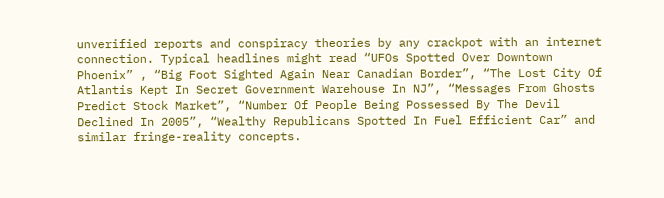unverified reports and conspiracy theories by any crackpot with an internet connection. Typical headlines might read “UFOs Spotted Over Downtown Phoenix” , “Big Foot Sighted Again Near Canadian Border”, “The Lost City Of Atlantis Kept In Secret Government Warehouse In NJ”, “Messages From Ghosts Predict Stock Market”, “Number Of People Being Possessed By The Devil Declined In 2005”, “Wealthy Republicans Spotted In Fuel Efficient Car” and similar fringe-reality concepts.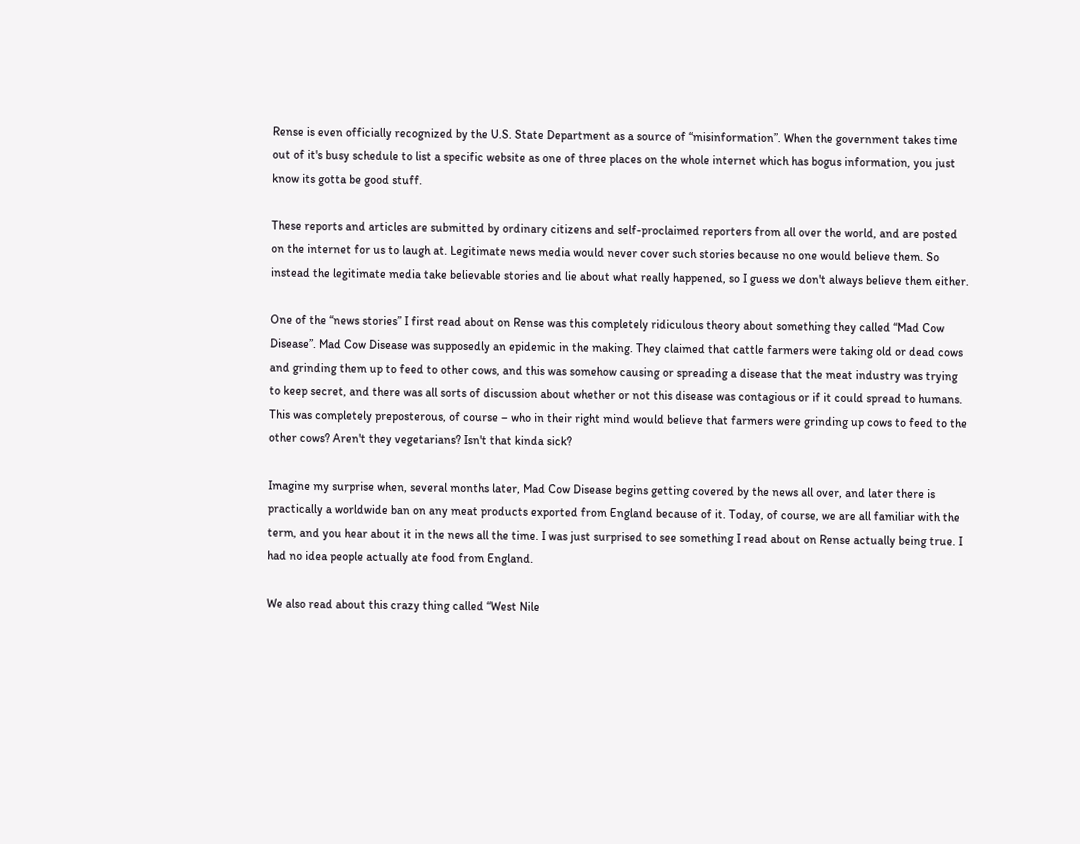Rense is even officially recognized by the U.S. State Department as a source of “misinformation”. When the government takes time out of it's busy schedule to list a specific website as one of three places on the whole internet which has bogus information, you just know its gotta be good stuff.

These reports and articles are submitted by ordinary citizens and self-proclaimed reporters from all over the world, and are posted on the internet for us to laugh at. Legitimate news media would never cover such stories because no one would believe them. So instead the legitimate media take believable stories and lie about what really happened, so I guess we don't always believe them either.

One of the “news stories” I first read about on Rense was this completely ridiculous theory about something they called “Mad Cow Disease”. Mad Cow Disease was supposedly an epidemic in the making. They claimed that cattle farmers were taking old or dead cows and grinding them up to feed to other cows, and this was somehow causing or spreading a disease that the meat industry was trying to keep secret, and there was all sorts of discussion about whether or not this disease was contagious or if it could spread to humans. This was completely preposterous, of course – who in their right mind would believe that farmers were grinding up cows to feed to the other cows? Aren't they vegetarians? Isn't that kinda sick?

Imagine my surprise when, several months later, Mad Cow Disease begins getting covered by the news all over, and later there is practically a worldwide ban on any meat products exported from England because of it. Today, of course, we are all familiar with the term, and you hear about it in the news all the time. I was just surprised to see something I read about on Rense actually being true. I had no idea people actually ate food from England.

We also read about this crazy thing called “West Nile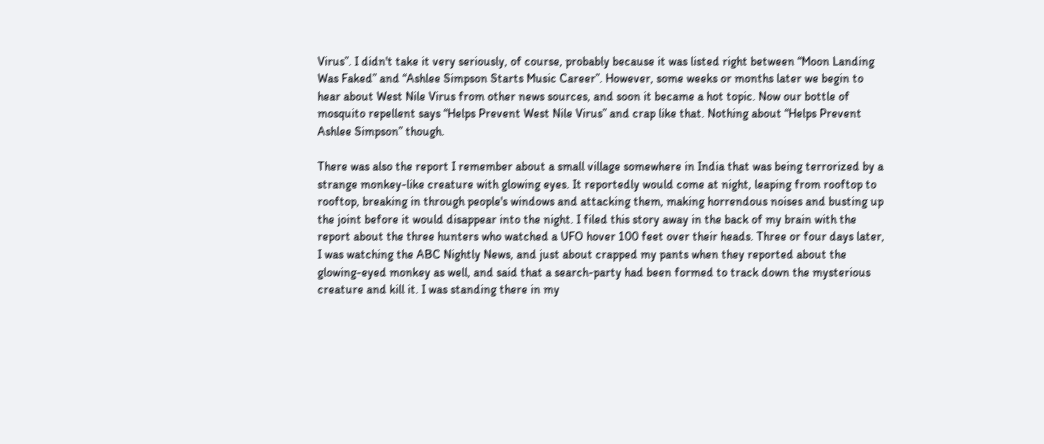Virus”. I didn't take it very seriously, of course, probably because it was listed right between “Moon Landing Was Faked” and “Ashlee Simpson Starts Music Career”. However, some weeks or months later we begin to hear about West Nile Virus from other news sources, and soon it became a hot topic. Now our bottle of mosquito repellent says “Helps Prevent West Nile Virus” and crap like that. Nothing about “Helps Prevent Ashlee Simpson” though.

There was also the report I remember about a small village somewhere in India that was being terrorized by a strange monkey-like creature with glowing eyes. It reportedly would come at night, leaping from rooftop to rooftop, breaking in through people's windows and attacking them, making horrendous noises and busting up the joint before it would disappear into the night. I filed this story away in the back of my brain with the report about the three hunters who watched a UFO hover 100 feet over their heads. Three or four days later, I was watching the ABC Nightly News, and just about crapped my pants when they reported about the glowing-eyed monkey as well, and said that a search-party had been formed to track down the mysterious creature and kill it. I was standing there in my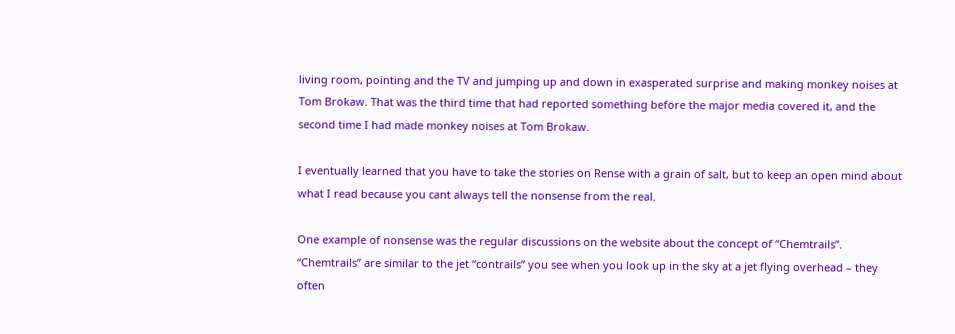living room, pointing and the TV and jumping up and down in exasperated surprise and making monkey noises at Tom Brokaw. That was the third time that had reported something before the major media covered it, and the second time I had made monkey noises at Tom Brokaw.

I eventually learned that you have to take the stories on Rense with a grain of salt, but to keep an open mind about what I read because you cant always tell the nonsense from the real.

One example of nonsense was the regular discussions on the website about the concept of “Chemtrails”. “Chemtrails” are similar to the jet “contrails” you see when you look up in the sky at a jet flying overhead – they often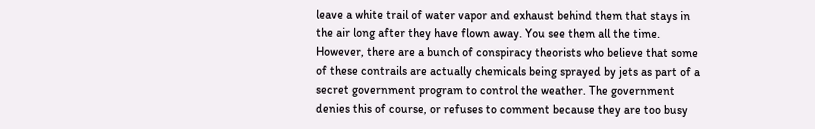leave a white trail of water vapor and exhaust behind them that stays in the air long after they have flown away. You see them all the time. However, there are a bunch of conspiracy theorists who believe that some of these contrails are actually chemicals being sprayed by jets as part of a secret government program to control the weather. The government denies this of course, or refuses to comment because they are too busy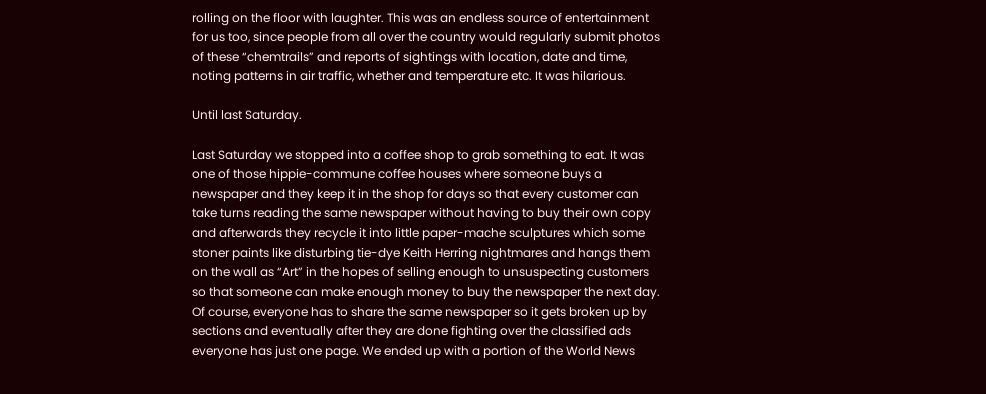rolling on the floor with laughter. This was an endless source of entertainment for us too, since people from all over the country would regularly submit photos of these “chemtrails” and reports of sightings with location, date and time, noting patterns in air traffic, whether and temperature etc. It was hilarious.

Until last Saturday.

Last Saturday we stopped into a coffee shop to grab something to eat. It was one of those hippie-commune coffee houses where someone buys a newspaper and they keep it in the shop for days so that every customer can take turns reading the same newspaper without having to buy their own copy and afterwards they recycle it into little paper-mache sculptures which some stoner paints like disturbing tie-dye Keith Herring nightmares and hangs them on the wall as “Art” in the hopes of selling enough to unsuspecting customers so that someone can make enough money to buy the newspaper the next day. Of course, everyone has to share the same newspaper so it gets broken up by sections and eventually after they are done fighting over the classified ads everyone has just one page. We ended up with a portion of the World News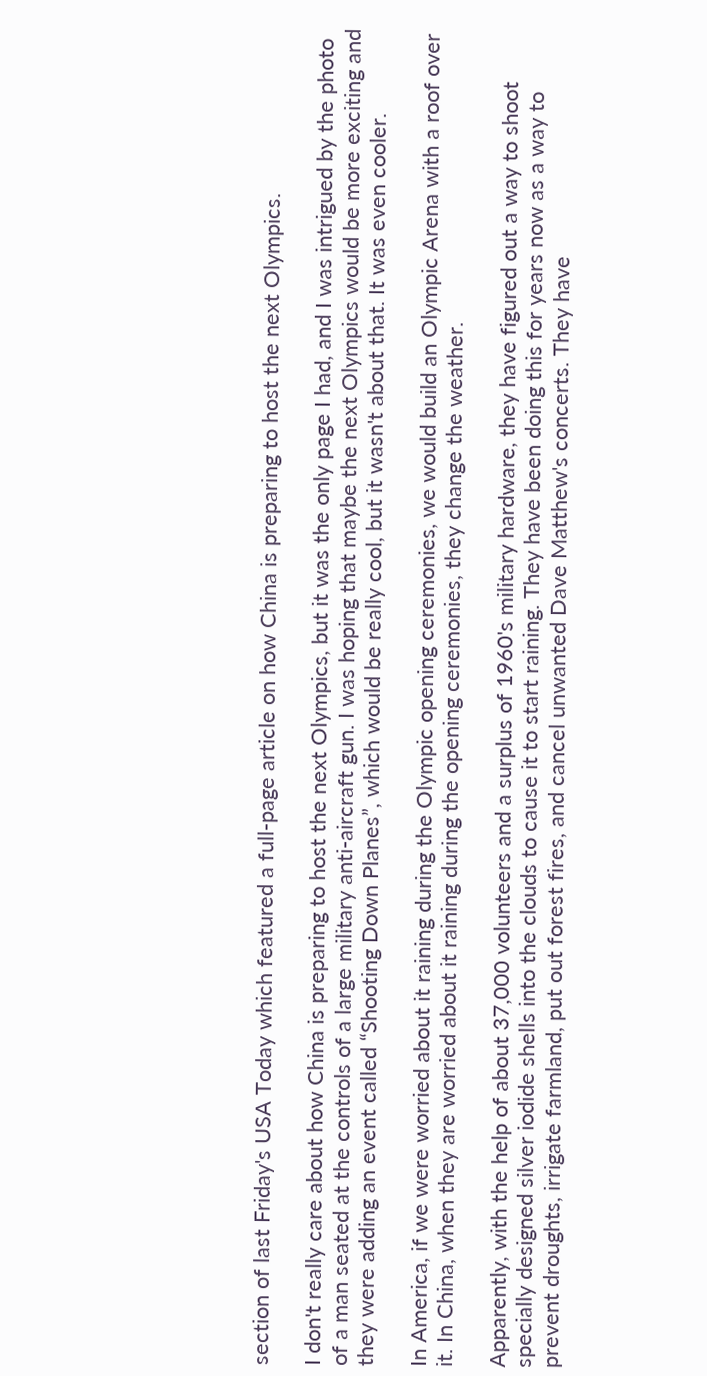section of last Friday's USA Today which featured a full-page article on how China is preparing to host the next Olympics.

I don't really care about how China is preparing to host the next Olympics, but it was the only page I had, and I was intrigued by the photo of a man seated at the controls of a large military anti-aircraft gun. I was hoping that maybe the next Olympics would be more exciting and they were adding an event called “Shooting Down Planes”, which would be really cool, but it wasn't about that. It was even cooler.

In America, if we were worried about it raining during the Olympic opening ceremonies, we would build an Olympic Arena with a roof over it. In China, when they are worried about it raining during the opening ceremonies, they change the weather.

Apparently, with the help of about 37,000 volunteers and a surplus of 1960's military hardware, they have figured out a way to shoot specially designed silver iodide shells into the clouds to cause it to start raining. They have been doing this for years now as a way to prevent droughts, irrigate farmland, put out forest fires, and cancel unwanted Dave Matthew's concerts. They have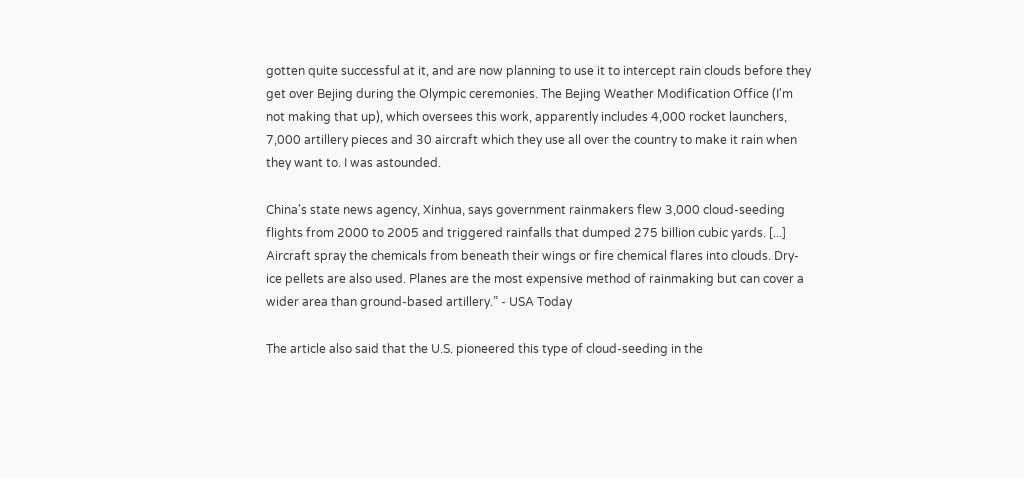gotten quite successful at it, and are now planning to use it to intercept rain clouds before they get over Bejing during the Olympic ceremonies. The Bejing Weather Modification Office (I'm not making that up), which oversees this work, apparently includes 4,000 rocket launchers, 7,000 artillery pieces and 30 aircraft which they use all over the country to make it rain when they want to. I was astounded.

China's state news agency, Xinhua, says government rainmakers flew 3,000 cloud-seeding flights from 2000 to 2005 and triggered rainfalls that dumped 275 billion cubic yards. [...] Aircraft spray the chemicals from beneath their wings or fire chemical flares into clouds. Dry-ice pellets are also used. Planes are the most expensive method of rainmaking but can cover a wider area than ground-based artillery.” - USA Today

The article also said that the U.S. pioneered this type of cloud-seeding in the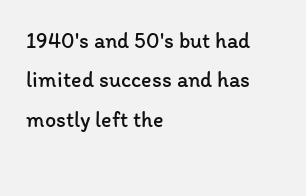1940's and 50's but had limited success and has mostly left the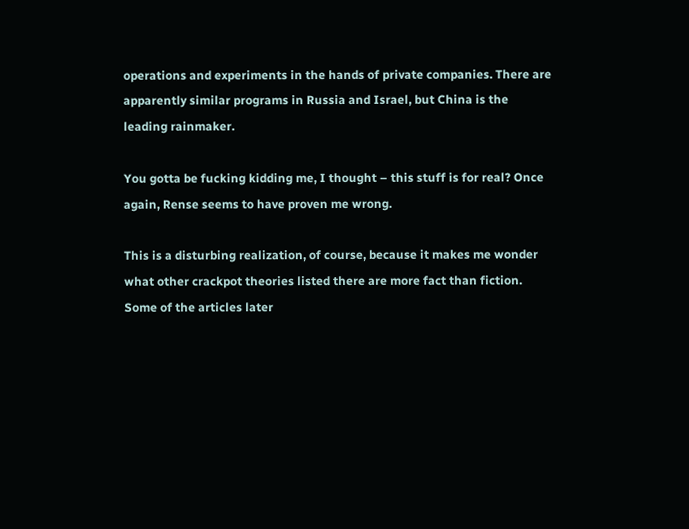operations and experiments in the hands of private companies. There are apparently similar programs in Russia and Israel, but China is the leading rainmaker.

You gotta be fucking kidding me, I thought – this stuff is for real? Once again, Rense seems to have proven me wrong.

This is a disturbing realization, of course, because it makes me wonder what other crackpot theories listed there are more fact than fiction. Some of the articles later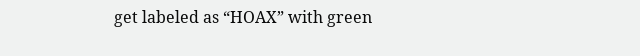get labeled as “HOAX” with green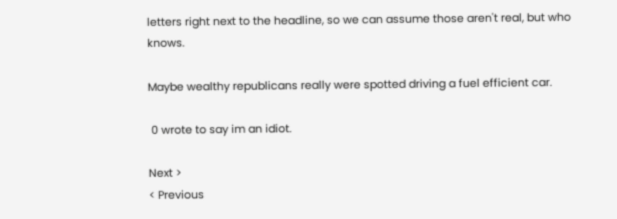letters right next to the headline, so we can assume those aren't real, but who knows.

Maybe wealthy republicans really were spotted driving a fuel efficient car.

 0 wrote to say im an idiot.

Next >
< Previous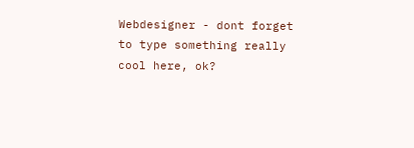Webdesigner - dont forget to type something really cool here, ok?